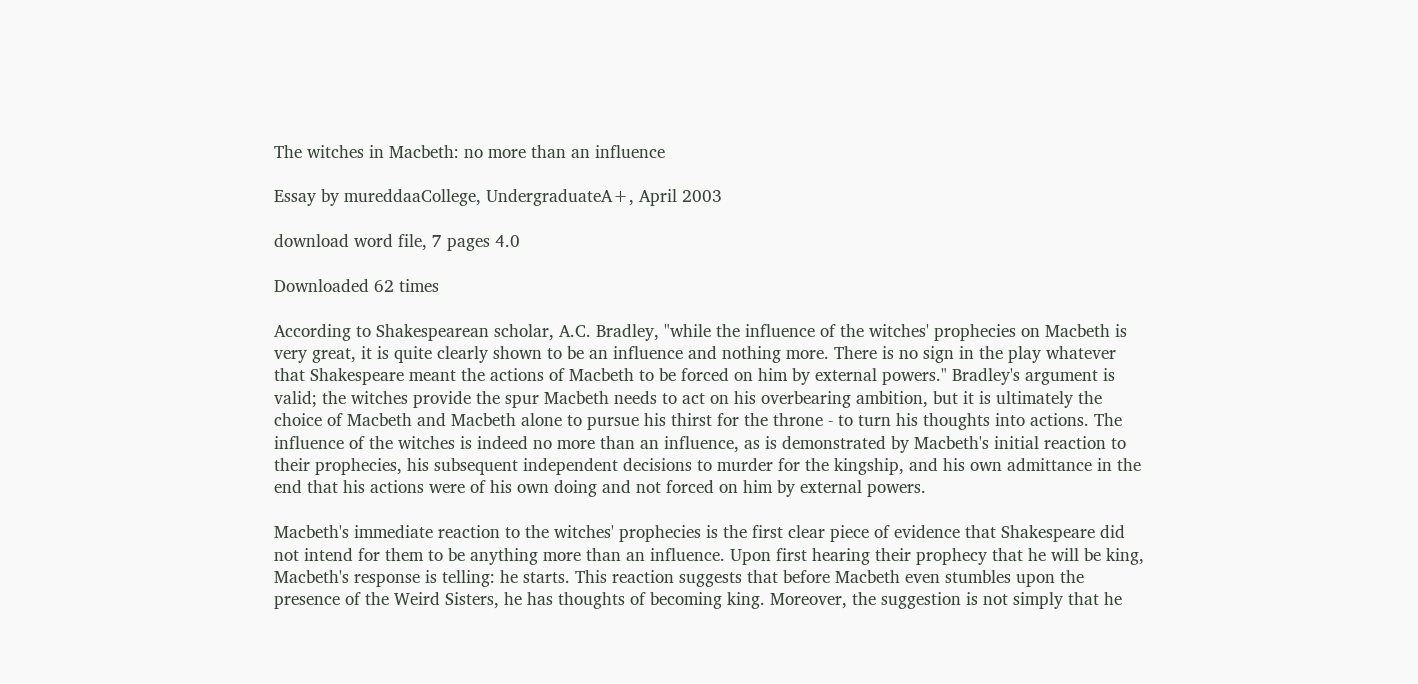The witches in Macbeth: no more than an influence

Essay by mureddaaCollege, UndergraduateA+, April 2003

download word file, 7 pages 4.0

Downloaded 62 times

According to Shakespearean scholar, A.C. Bradley, "while the influence of the witches' prophecies on Macbeth is very great, it is quite clearly shown to be an influence and nothing more. There is no sign in the play whatever that Shakespeare meant the actions of Macbeth to be forced on him by external powers." Bradley's argument is valid; the witches provide the spur Macbeth needs to act on his overbearing ambition, but it is ultimately the choice of Macbeth and Macbeth alone to pursue his thirst for the throne - to turn his thoughts into actions. The influence of the witches is indeed no more than an influence, as is demonstrated by Macbeth's initial reaction to their prophecies, his subsequent independent decisions to murder for the kingship, and his own admittance in the end that his actions were of his own doing and not forced on him by external powers.

Macbeth's immediate reaction to the witches' prophecies is the first clear piece of evidence that Shakespeare did not intend for them to be anything more than an influence. Upon first hearing their prophecy that he will be king, Macbeth's response is telling: he starts. This reaction suggests that before Macbeth even stumbles upon the presence of the Weird Sisters, he has thoughts of becoming king. Moreover, the suggestion is not simply that he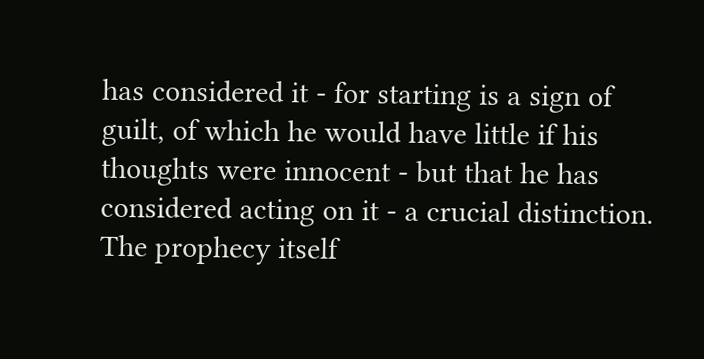has considered it - for starting is a sign of guilt, of which he would have little if his thoughts were innocent - but that he has considered acting on it - a crucial distinction. The prophecy itself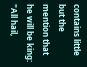contains little but the mention that he will be king: "All hail,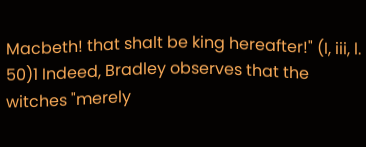Macbeth! that shalt be king hereafter!" (I, iii, l. 50)1 Indeed, Bradley observes that the witches "merely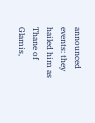announced events: they hailed him as Thane of Glamis,